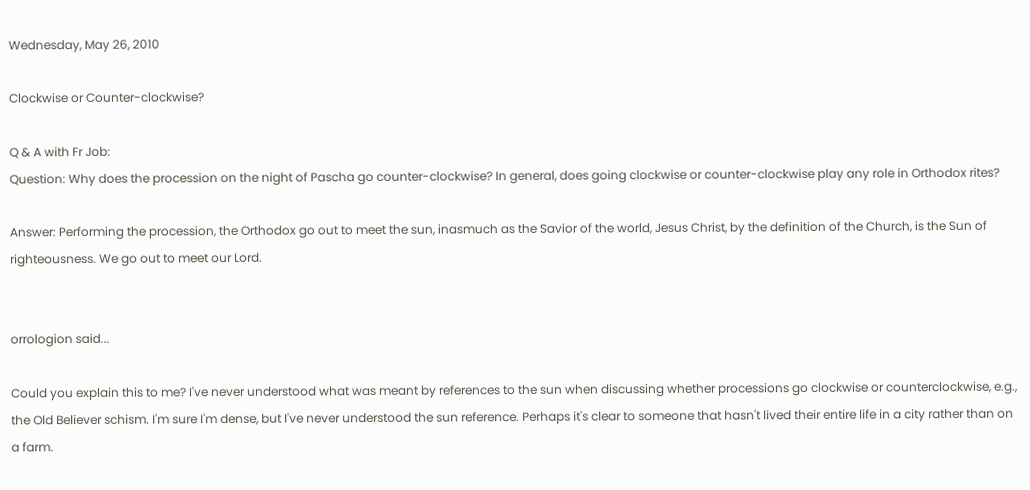Wednesday, May 26, 2010

Clockwise or Counter-clockwise?

Q & A with Fr Job:
Question: Why does the procession on the night of Pascha go counter-clockwise? In general, does going clockwise or counter-clockwise play any role in Orthodox rites?

Answer: Performing the procession, the Orthodox go out to meet the sun, inasmuch as the Savior of the world, Jesus Christ, by the definition of the Church, is the Sun of righteousness. We go out to meet our Lord.


orrologion said...

Could you explain this to me? I've never understood what was meant by references to the sun when discussing whether processions go clockwise or counterclockwise, e.g., the Old Believer schism. I'm sure I'm dense, but I've never understood the sun reference. Perhaps it's clear to someone that hasn't lived their entire life in a city rather than on a farm.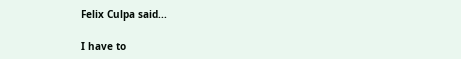Felix Culpa said...

I have to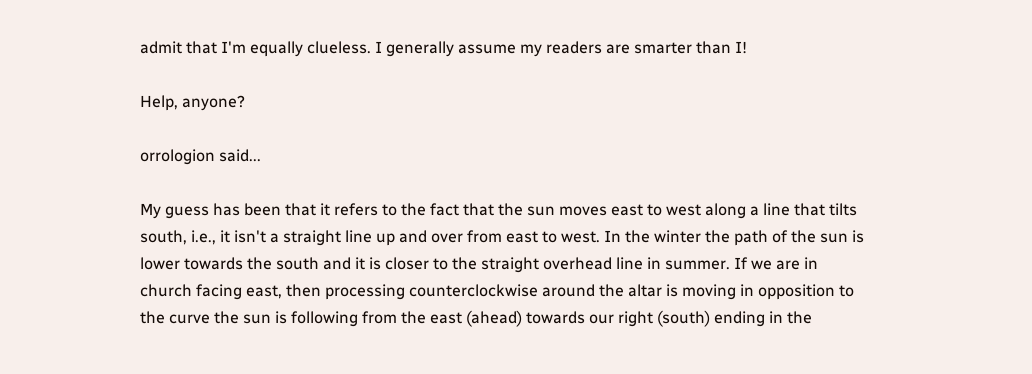admit that I'm equally clueless. I generally assume my readers are smarter than I!

Help, anyone?

orrologion said...

My guess has been that it refers to the fact that the sun moves east to west along a line that tilts south, i.e., it isn't a straight line up and over from east to west. In the winter the path of the sun is lower towards the south and it is closer to the straight overhead line in summer. If we are in church facing east, then processing counterclockwise around the altar is moving in opposition to the curve the sun is following from the east (ahead) towards our right (south) ending in the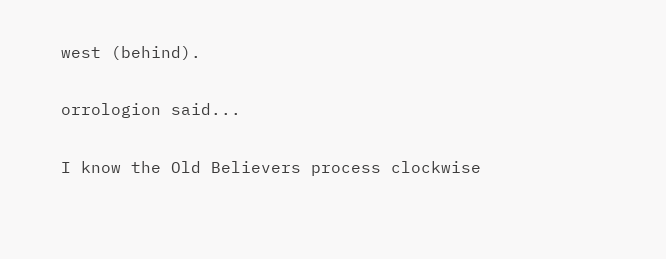west (behind).

orrologion said...

I know the Old Believers process clockwise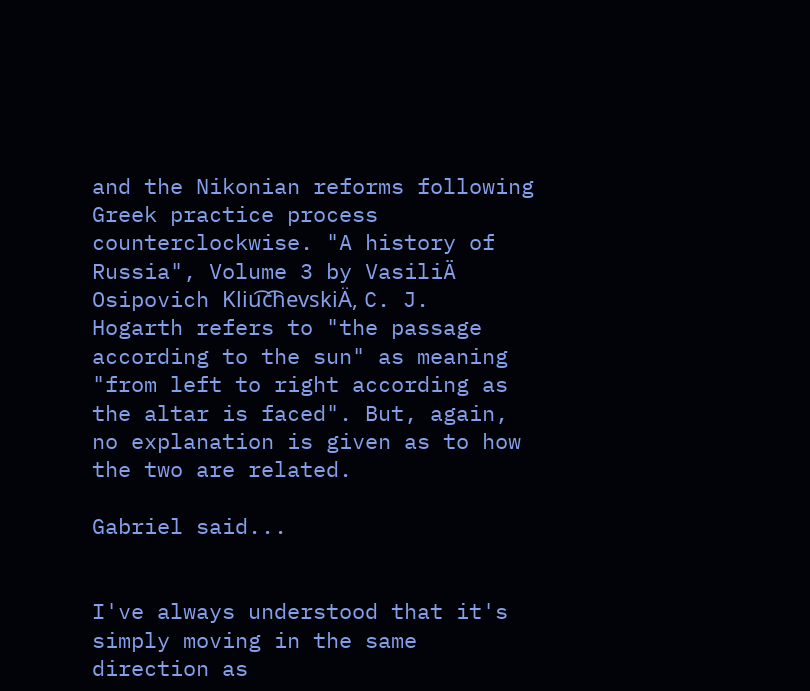and the Nikonian reforms following Greek practice process counterclockwise. "A history of Russia", Volume 3 by VasiliÄ Osipovich Kliu͡c͡hevskiÄ, C. J. Hogarth refers to "the passage according to the sun" as meaning "from left to right according as the altar is faced". But, again, no explanation is given as to how the two are related.

Gabriel said...


I've always understood that it's simply moving in the same direction as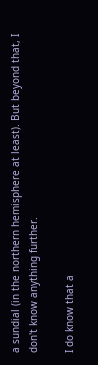a sundial (in the northern hemisphere at least). But beyond that, I don't know anything further.

I do know that a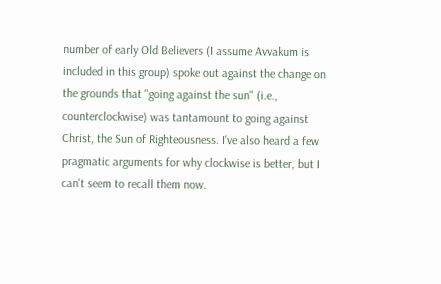number of early Old Believers (I assume Avvakum is included in this group) spoke out against the change on the grounds that "going against the sun" (i.e., counterclockwise) was tantamount to going against Christ, the Sun of Righteousness. I've also heard a few pragmatic arguments for why clockwise is better, but I can't seem to recall them now.